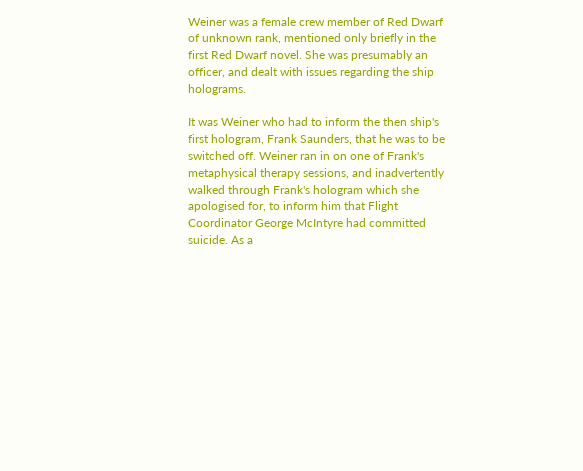Weiner was a female crew member of Red Dwarf of unknown rank, mentioned only briefly in the first Red Dwarf novel. She was presumably an officer, and dealt with issues regarding the ship holograms.

It was Weiner who had to inform the then ship's first hologram, Frank Saunders, that he was to be switched off. Weiner ran in on one of Frank's metaphysical therapy sessions, and inadvertently walked through Frank's hologram which she apologised for, to inform him that Flight Coordinator George McIntyre had committed suicide. As a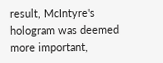result, McIntyre's hologram was deemed more important,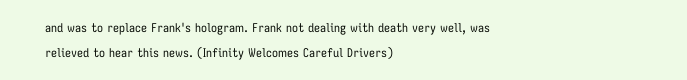and was to replace Frank's hologram. Frank not dealing with death very well, was relieved to hear this news. (Infinity Welcomes Careful Drivers)